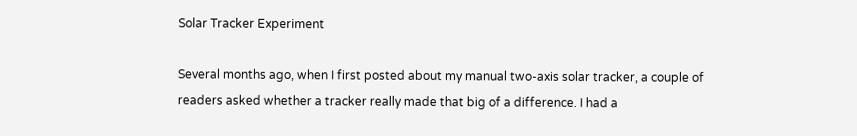Solar Tracker Experiment

Several months ago, when I first posted about my manual two-axis solar tracker, a couple of readers asked whether a tracker really made that big of a difference. I had a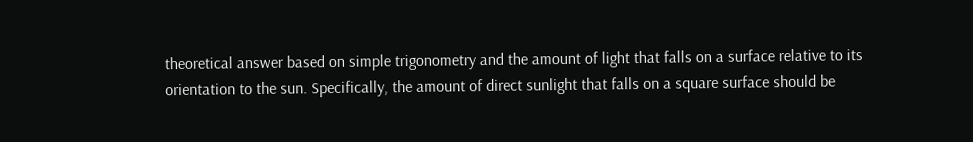theoretical answer based on simple trigonometry and the amount of light that falls on a surface relative to its orientation to the sun. Specifically, the amount of direct sunlight that falls on a square surface should be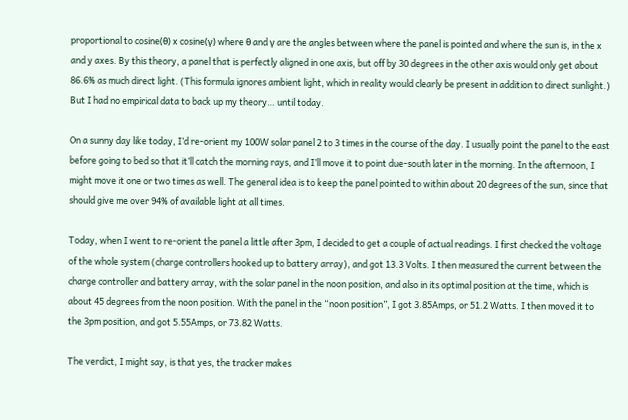proportional to cosine(θ) x cosine(γ) where θ and γ are the angles between where the panel is pointed and where the sun is, in the x and y axes. By this theory, a panel that is perfectly aligned in one axis, but off by 30 degrees in the other axis would only get about 86.6% as much direct light. (This formula ignores ambient light, which in reality would clearly be present in addition to direct sunlight.) But I had no empirical data to back up my theory… until today.

On a sunny day like today, I’d re-orient my 100W solar panel 2 to 3 times in the course of the day. I usually point the panel to the east before going to bed so that it’ll catch the morning rays, and I’ll move it to point due-south later in the morning. In the afternoon, I might move it one or two times as well. The general idea is to keep the panel pointed to within about 20 degrees of the sun, since that should give me over 94% of available light at all times.

Today, when I went to re-orient the panel a little after 3pm, I decided to get a couple of actual readings. I first checked the voltage of the whole system (charge controllers hooked up to battery array), and got 13.3 Volts. I then measured the current between the charge controller and battery array, with the solar panel in the noon position, and also in its optimal position at the time, which is about 45 degrees from the noon position. With the panel in the “noon position”, I got 3.85Amps, or 51.2 Watts. I then moved it to the 3pm position, and got 5.55Amps, or 73.82 Watts.

The verdict, I might say, is that yes, the tracker makes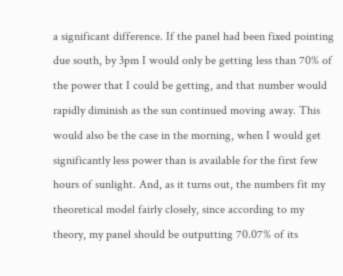a significant difference. If the panel had been fixed pointing due south, by 3pm I would only be getting less than 70% of the power that I could be getting, and that number would rapidly diminish as the sun continued moving away. This would also be the case in the morning, when I would get significantly less power than is available for the first few hours of sunlight. And, as it turns out, the numbers fit my theoretical model fairly closely, since according to my theory, my panel should be outputting 70.07% of its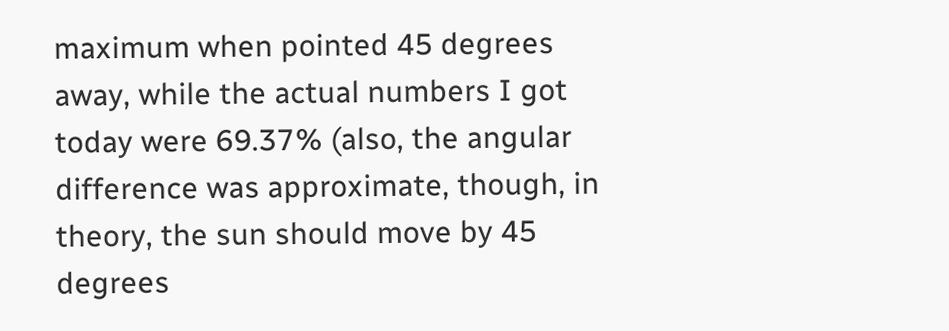maximum when pointed 45 degrees away, while the actual numbers I got today were 69.37% (also, the angular difference was approximate, though, in theory, the sun should move by 45 degrees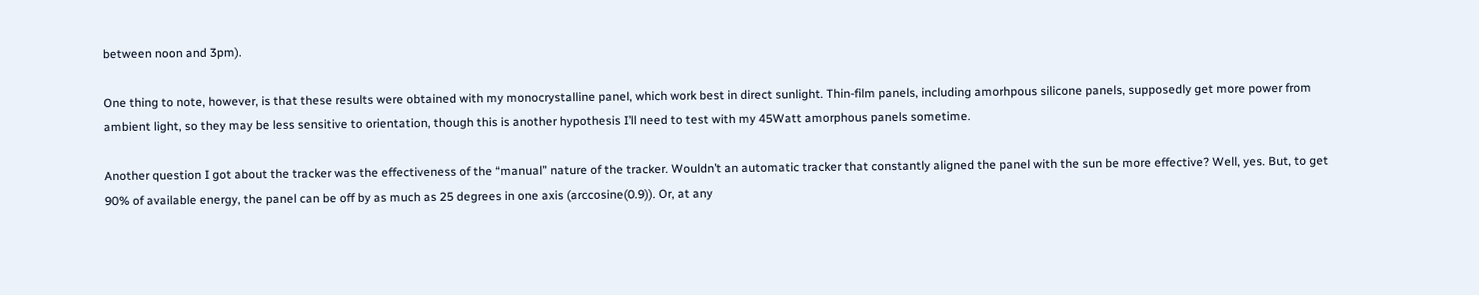between noon and 3pm).

One thing to note, however, is that these results were obtained with my monocrystalline panel, which work best in direct sunlight. Thin-film panels, including amorhpous silicone panels, supposedly get more power from ambient light, so they may be less sensitive to orientation, though this is another hypothesis I’ll need to test with my 45Watt amorphous panels sometime.

Another question I got about the tracker was the effectiveness of the “manual” nature of the tracker. Wouldn’t an automatic tracker that constantly aligned the panel with the sun be more effective? Well, yes. But, to get 90% of available energy, the panel can be off by as much as 25 degrees in one axis (arccosine(0.9)). Or, at any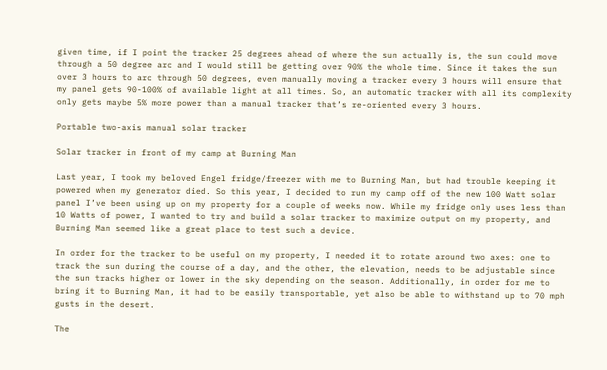given time, if I point the tracker 25 degrees ahead of where the sun actually is, the sun could move through a 50 degree arc and I would still be getting over 90% the whole time. Since it takes the sun over 3 hours to arc through 50 degrees, even manually moving a tracker every 3 hours will ensure that my panel gets 90-100% of available light at all times. So, an automatic tracker with all its complexity only gets maybe 5% more power than a manual tracker that’s re-oriented every 3 hours.

Portable two-axis manual solar tracker

Solar tracker in front of my camp at Burning Man

Last year, I took my beloved Engel fridge/freezer with me to Burning Man, but had trouble keeping it powered when my generator died. So this year, I decided to run my camp off of the new 100 Watt solar panel I’ve been using up on my property for a couple of weeks now. While my fridge only uses less than 10 Watts of power, I wanted to try and build a solar tracker to maximize output on my property, and Burning Man seemed like a great place to test such a device.

In order for the tracker to be useful on my property, I needed it to rotate around two axes: one to track the sun during the course of a day, and the other, the elevation, needs to be adjustable since the sun tracks higher or lower in the sky depending on the season. Additionally, in order for me to bring it to Burning Man, it had to be easily transportable, yet also be able to withstand up to 70 mph gusts in the desert.

The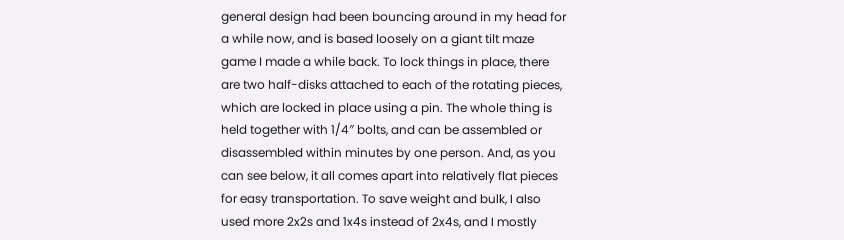general design had been bouncing around in my head for a while now, and is based loosely on a giant tilt maze game I made a while back. To lock things in place, there are two half-disks attached to each of the rotating pieces, which are locked in place using a pin. The whole thing is held together with 1/4″ bolts, and can be assembled or disassembled within minutes by one person. And, as you can see below, it all comes apart into relatively flat pieces for easy transportation. To save weight and bulk, I also used more 2x2s and 1x4s instead of 2x4s, and I mostly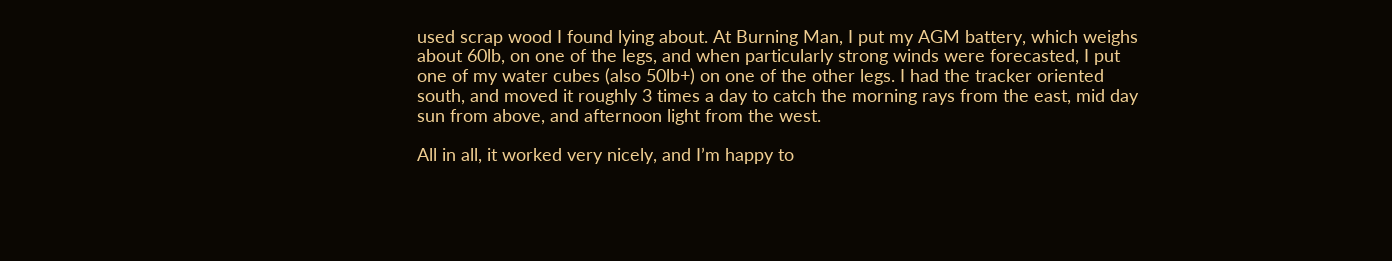used scrap wood I found lying about. At Burning Man, I put my AGM battery, which weighs about 60lb, on one of the legs, and when particularly strong winds were forecasted, I put one of my water cubes (also 50lb+) on one of the other legs. I had the tracker oriented south, and moved it roughly 3 times a day to catch the morning rays from the east, mid day sun from above, and afternoon light from the west.

All in all, it worked very nicely, and I’m happy to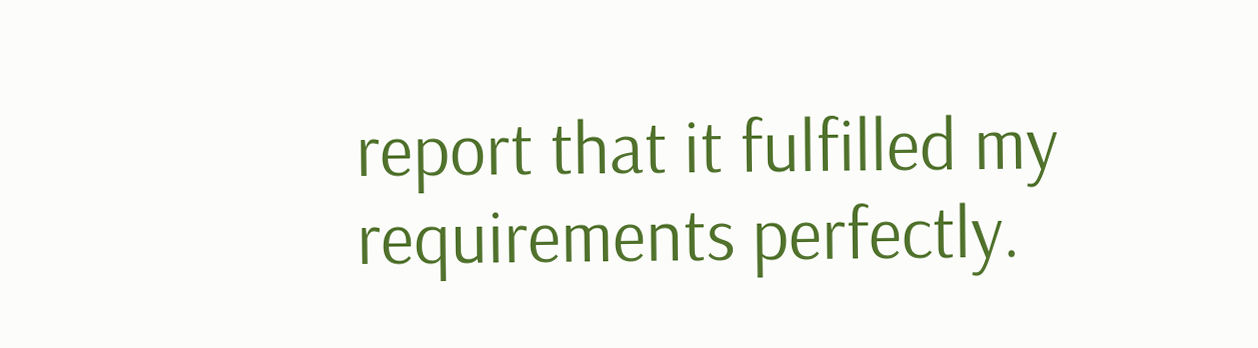report that it fulfilled my requirements perfectly.